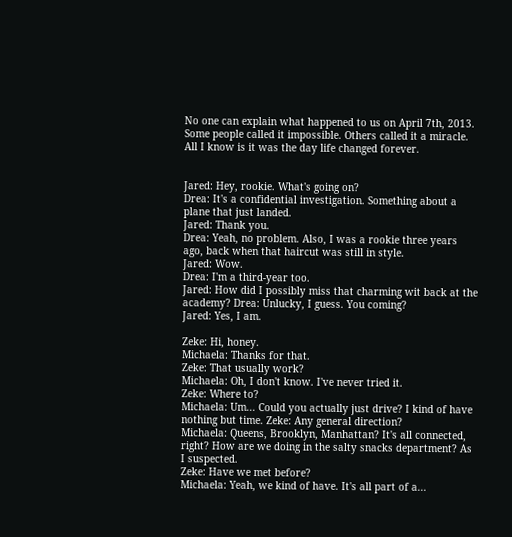No one can explain what happened to us on April 7th, 2013. Some people called it impossible. Others called it a miracle. All I know is it was the day life changed forever.


Jared: Hey, rookie. What's going on?
Drea: It's a confidential investigation. Something about a plane that just landed.
Jared: Thank you.
Drea: Yeah, no problem. Also, I was a rookie three years ago, back when that haircut was still in style.
Jared: Wow.
Drea: I'm a third-year too.
Jared: How did I possibly miss that charming wit back at the academy? Drea: Unlucky, I guess. You coming?
Jared: Yes, I am.

Zeke: Hi, honey.
Michaela: Thanks for that.
Zeke: That usually work?
Michaela: Oh, I don't know. I've never tried it.
Zeke: Where to?
Michaela: Um... Could you actually just drive? I kind of have nothing but time. Zeke: Any general direction?
Michaela: Queens, Brooklyn, Manhattan? It's all connected, right? How are we doing in the salty snacks department? As I suspected.
Zeke: Have we met before?
Michaela: Yeah, we kind of have. It's all part of a...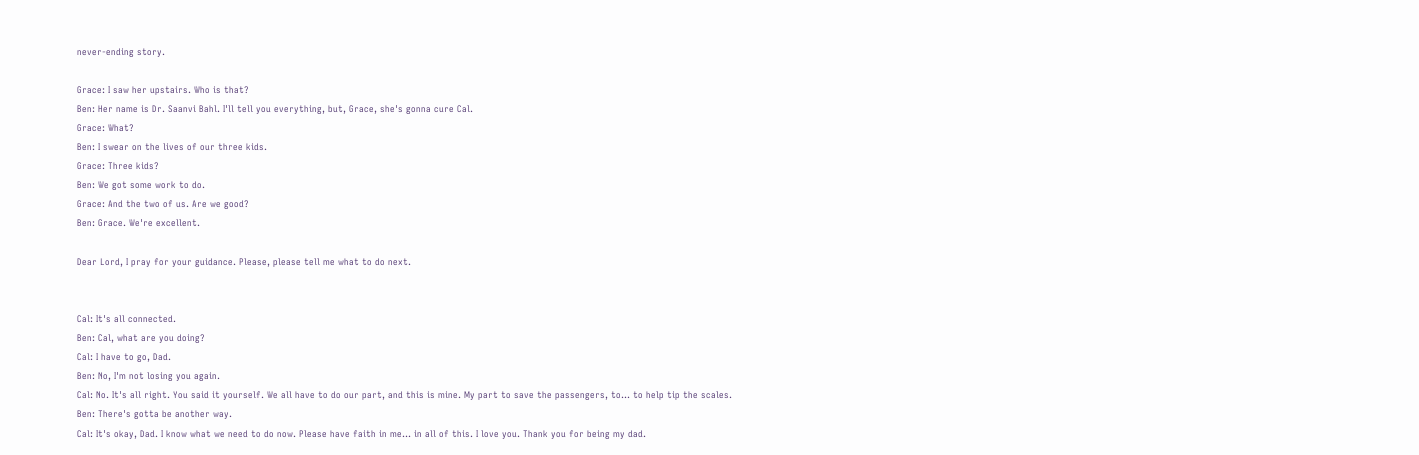never-ending story.

Grace: I saw her upstairs. Who is that?
Ben: Her name is Dr. Saanvi Bahl. I'll tell you everything, but, Grace, she's gonna cure Cal.
Grace: What?
Ben: I swear on the lives of our three kids.
Grace: Three kids?
Ben: We got some work to do.
Grace: And the two of us. Are we good?
Ben: Grace. We're excellent.

Dear Lord, I pray for your guidance. Please, please tell me what to do next.


Cal: It's all connected.
Ben: Cal, what are you doing?
Cal: I have to go, Dad.
Ben: No, I'm not losing you again.
Cal: No. It's all right. You said it yourself. We all have to do our part, and this is mine. My part to save the passengers, to... to help tip the scales.
Ben: There's gotta be another way.
Cal: It's okay, Dad. I know what we need to do now. Please have faith in me... in all of this. I love you. Thank you for being my dad.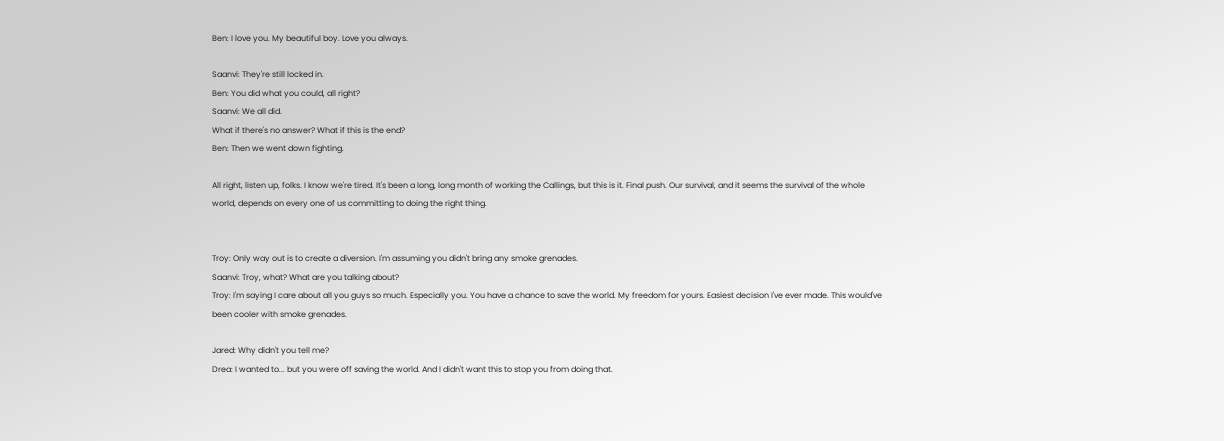Ben: I love you. My beautiful boy. Love you always.

Saanvi: They're still locked in.
Ben: You did what you could, all right?
Saanvi: We all did.
What if there's no answer? What if this is the end?
Ben: Then we went down fighting.

All right, listen up, folks. I know we're tired. It's been a long, long month of working the Callings, but this is it. Final push. Our survival, and it seems the survival of the whole world, depends on every one of us committing to doing the right thing.


Troy: Only way out is to create a diversion. I'm assuming you didn't bring any smoke grenades.
Saanvi: Troy, what? What are you talking about?
Troy: I'm saying I care about all you guys so much. Especially you. You have a chance to save the world. My freedom for yours. Easiest decision I've ever made. This would've been cooler with smoke grenades.

Jared: Why didn't you tell me?
Drea: I wanted to... but you were off saving the world. And I didn't want this to stop you from doing that.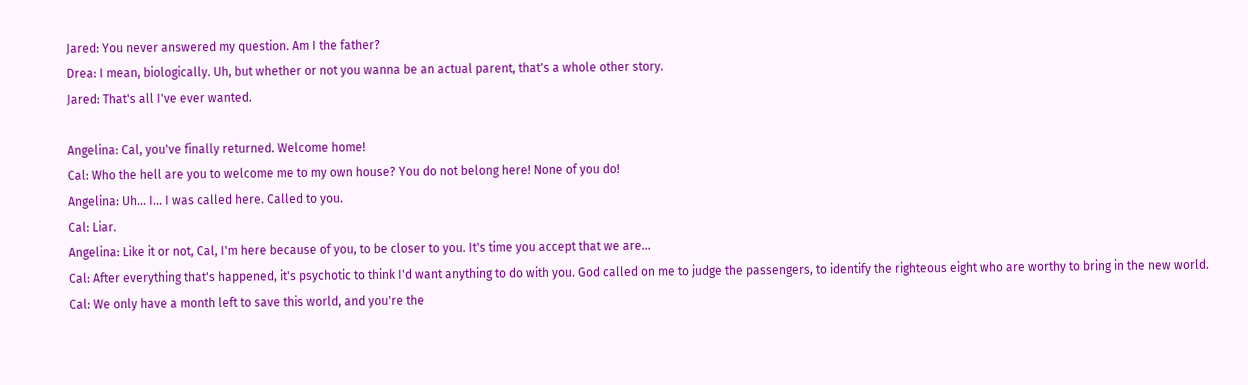Jared: You never answered my question. Am I the father?
Drea: I mean, biologically. Uh, but whether or not you wanna be an actual parent, that's a whole other story.
Jared: That's all I've ever wanted.

Angelina: Cal, you've finally returned. Welcome home!
Cal: Who the hell are you to welcome me to my own house? You do not belong here! None of you do!
Angelina: Uh... I... I was called here. Called to you.
Cal: Liar.
Angelina: Like it or not, Cal, I'm here because of you, to be closer to you. It's time you accept that we are...
Cal: After everything that's happened, it's psychotic to think I'd want anything to do with you. God called on me to judge the passengers, to identify the righteous eight who are worthy to bring in the new world.
Cal: We only have a month left to save this world, and you're the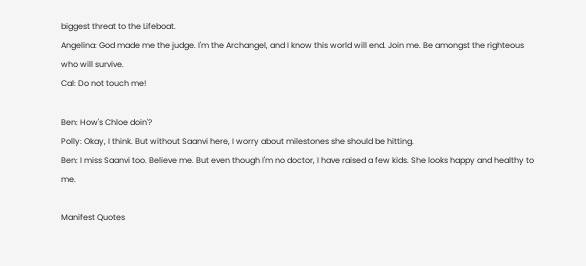biggest threat to the Lifeboat.
Angelina: God made me the judge. I'm the Archangel, and I know this world will end. Join me. Be amongst the righteous who will survive.
Cal: Do not touch me!

Ben: How's Chloe doin'?
Polly: Okay, I think. But without Saanvi here, I worry about milestones she should be hitting.
Ben: I miss Saanvi too. Believe me. But even though I'm no doctor, I have raised a few kids. She looks happy and healthy to me.

Manifest Quotes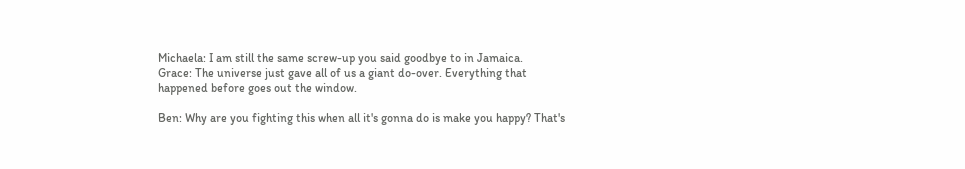Michaela: I am still the same screw-up you said goodbye to in Jamaica.
Grace: The universe just gave all of us a giant do-over. Everything that happened before goes out the window.

Ben: Why are you fighting this when all it's gonna do is make you happy? That's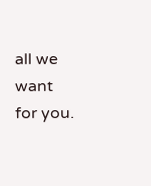all we want for you.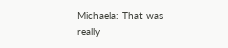Michaela: That was really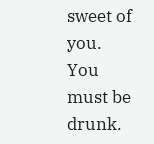sweet of you. You must be drunk.